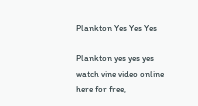Plankton Yes Yes Yes

Plankton yes yes yes watch vine video online here for free,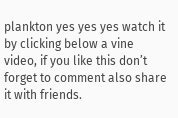plankton yes yes yes watch it by clicking below a vine video, if you like this don’t forget to comment also share it with friends.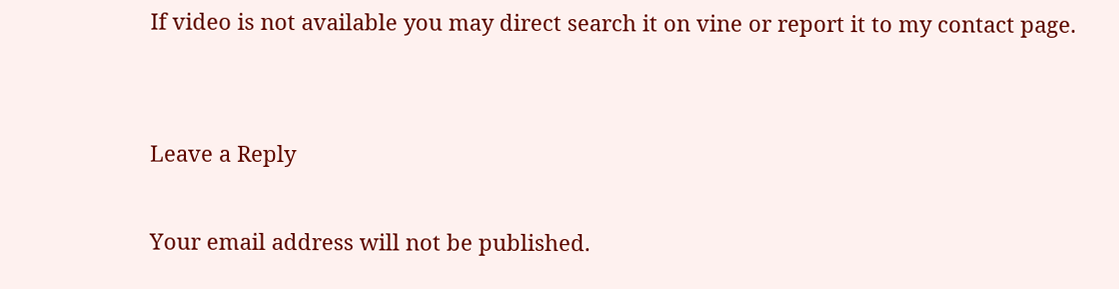If video is not available you may direct search it on vine or report it to my contact page.


Leave a Reply

Your email address will not be published.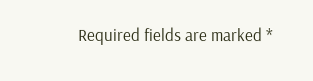Required fields are marked *